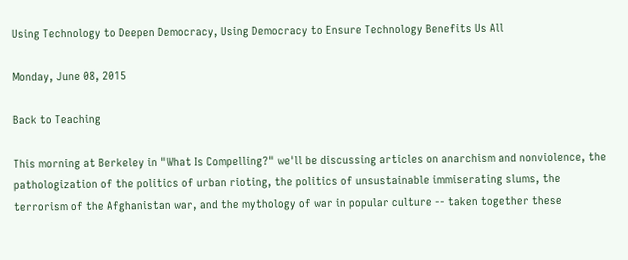Using Technology to Deepen Democracy, Using Democracy to Ensure Technology Benefits Us All

Monday, June 08, 2015

Back to Teaching

This morning at Berkeley in "What Is Compelling?" we'll be discussing articles on anarchism and nonviolence, the pathologization of the politics of urban rioting, the politics of unsustainable immiserating slums, the terrorism of the Afghanistan war, and the mythology of war in popular culture -- taken together these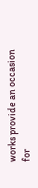works provide an occasion for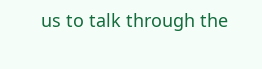us to talk through the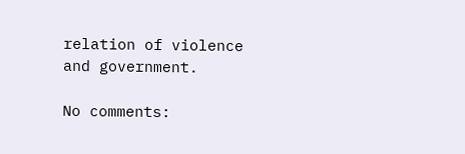relation of violence and government.

No comments: